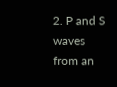2. P and S waves from an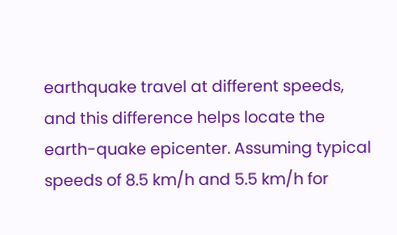earthquake travel at different speeds, and this difference helps locate the earth-quake epicenter. Assuming typical speeds of 8.5 km/h and 5.5 km/h for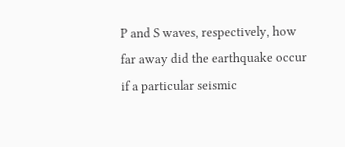P and S waves, respectively, how far away did the earthquake occur if a particular seismic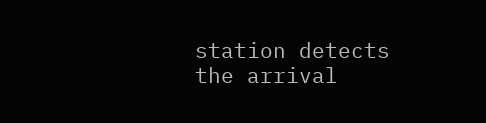station detects the arrival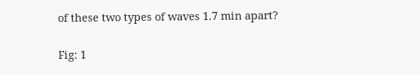of these two types of waves 1.7 min apart?

Fig: 1